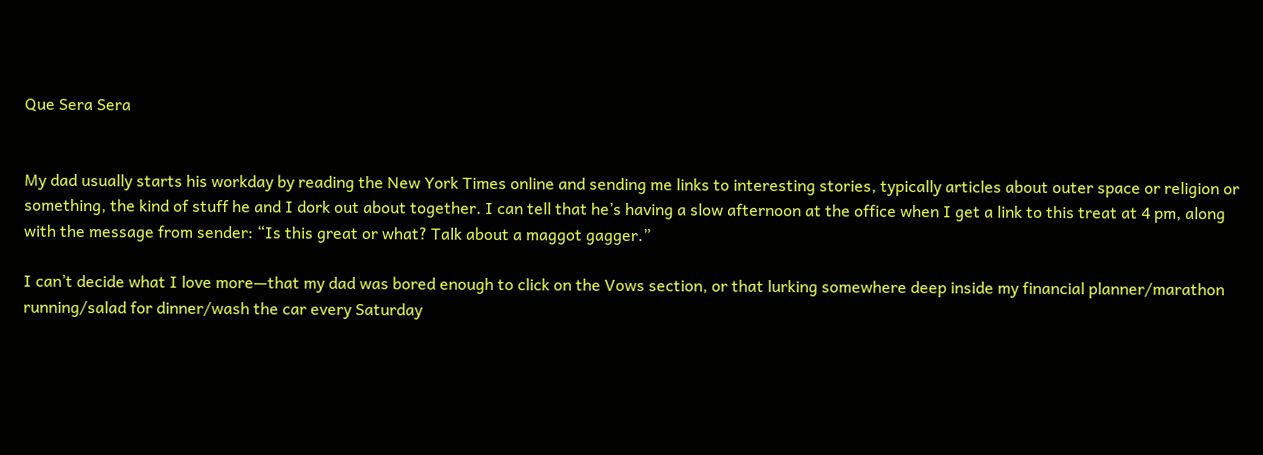Que Sera Sera


My dad usually starts his workday by reading the New York Times online and sending me links to interesting stories, typically articles about outer space or religion or something, the kind of stuff he and I dork out about together. I can tell that he’s having a slow afternoon at the office when I get a link to this treat at 4 pm, along with the message from sender: “Is this great or what? Talk about a maggot gagger.”

I can’t decide what I love more—that my dad was bored enough to click on the Vows section, or that lurking somewhere deep inside my financial planner/marathon running/salad for dinner/wash the car every Saturday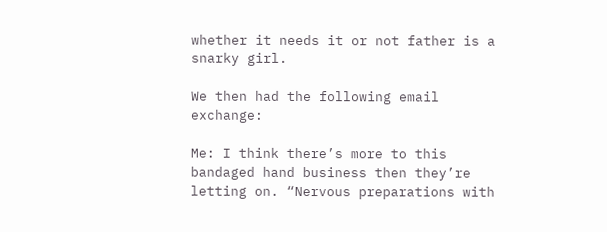whether it needs it or not father is a snarky girl.

We then had the following email exchange:

Me: I think there’s more to this bandaged hand business then they’re letting on. “Nervous preparations with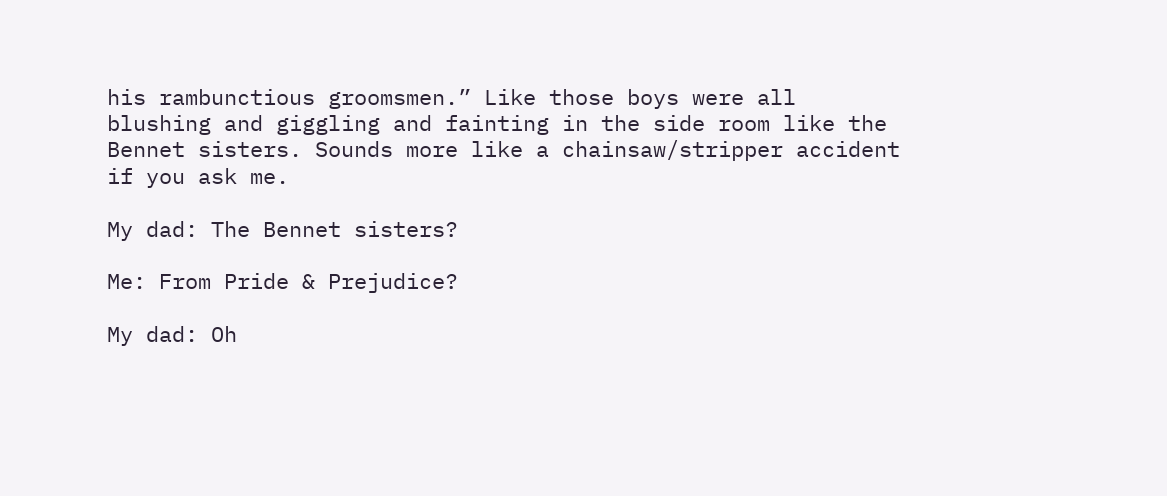his rambunctious groomsmen.” Like those boys were all blushing and giggling and fainting in the side room like the Bennet sisters. Sounds more like a chainsaw/stripper accident if you ask me.

My dad: The Bennet sisters?

Me: From Pride & Prejudice?

My dad: Oh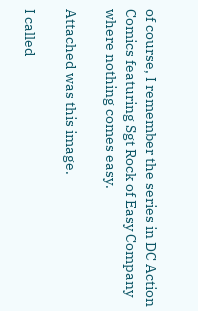of course, I remember the series in DC Action Comics featuring Sgt Rock of Easy Company where nothing comes easy.

Attached was this image.

I called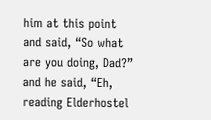him at this point and said, “So what are you doing, Dad?” and he said, “Eh, reading Elderhostel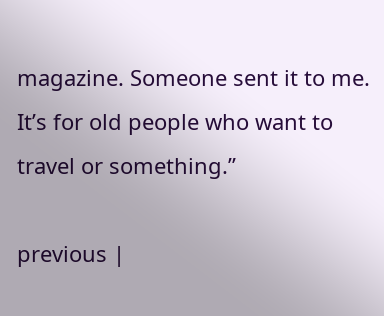magazine. Someone sent it to me. It’s for old people who want to travel or something.”

previous |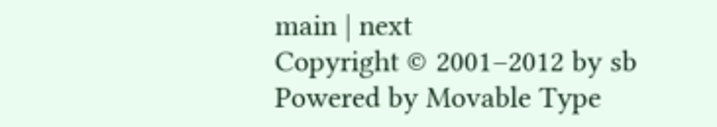main | next
Copyright © 2001–2012 by sb
Powered by Movable Type